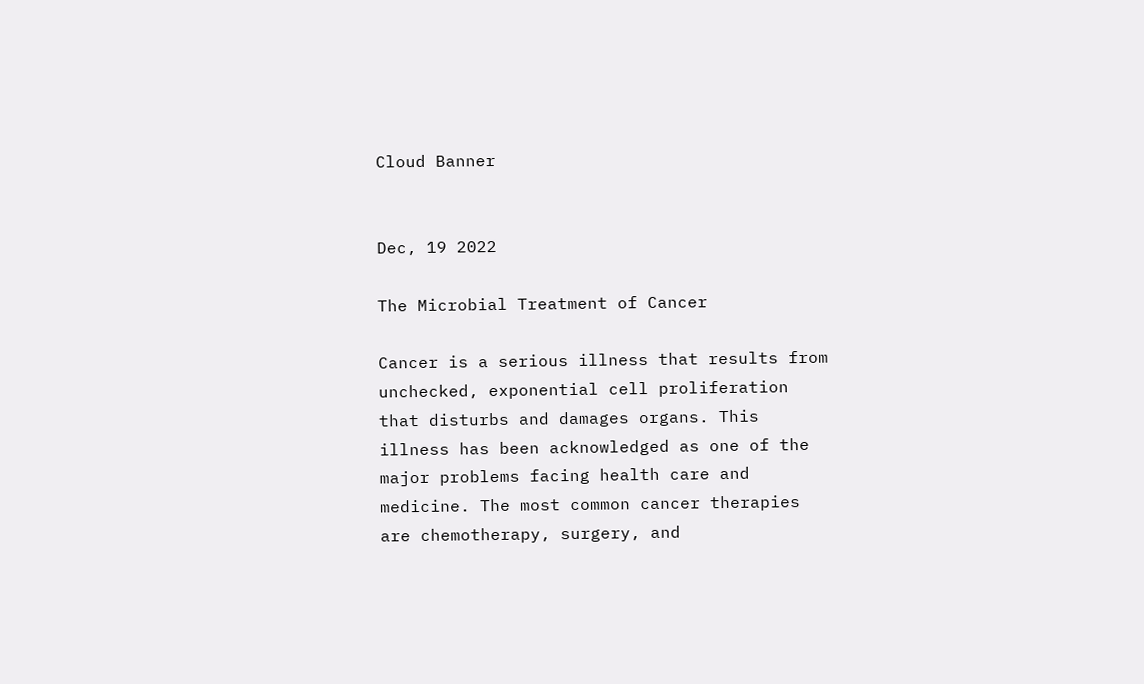Cloud Banner


Dec, 19 2022

The Microbial Treatment of Cancer

Cancer is a serious illness that results from unchecked, exponential cell proliferation that disturbs and damages organs. This illness has been acknowledged as one of the major problems facing health care and medicine. The most common cancer therapies are chemotherapy, surgery, and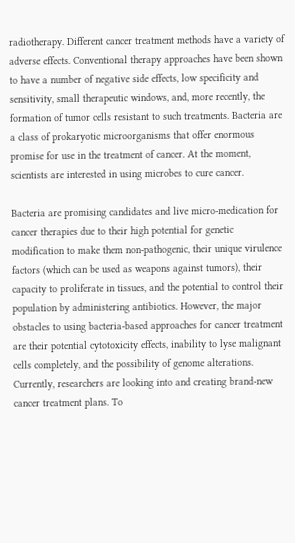radiotherapy. Different cancer treatment methods have a variety of adverse effects. Conventional therapy approaches have been shown to have a number of negative side effects, low specificity and sensitivity, small therapeutic windows, and, more recently, the formation of tumor cells resistant to such treatments. Bacteria are a class of prokaryotic microorganisms that offer enormous promise for use in the treatment of cancer. At the moment, scientists are interested in using microbes to cure cancer.

Bacteria are promising candidates and live micro-medication for cancer therapies due to their high potential for genetic modification to make them non-pathogenic, their unique virulence factors (which can be used as weapons against tumors), their capacity to proliferate in tissues, and the potential to control their population by administering antibiotics. However, the major obstacles to using bacteria-based approaches for cancer treatment are their potential cytotoxicity effects, inability to lyse malignant cells completely, and the possibility of genome alterations. Currently, researchers are looking into and creating brand-new cancer treatment plans. To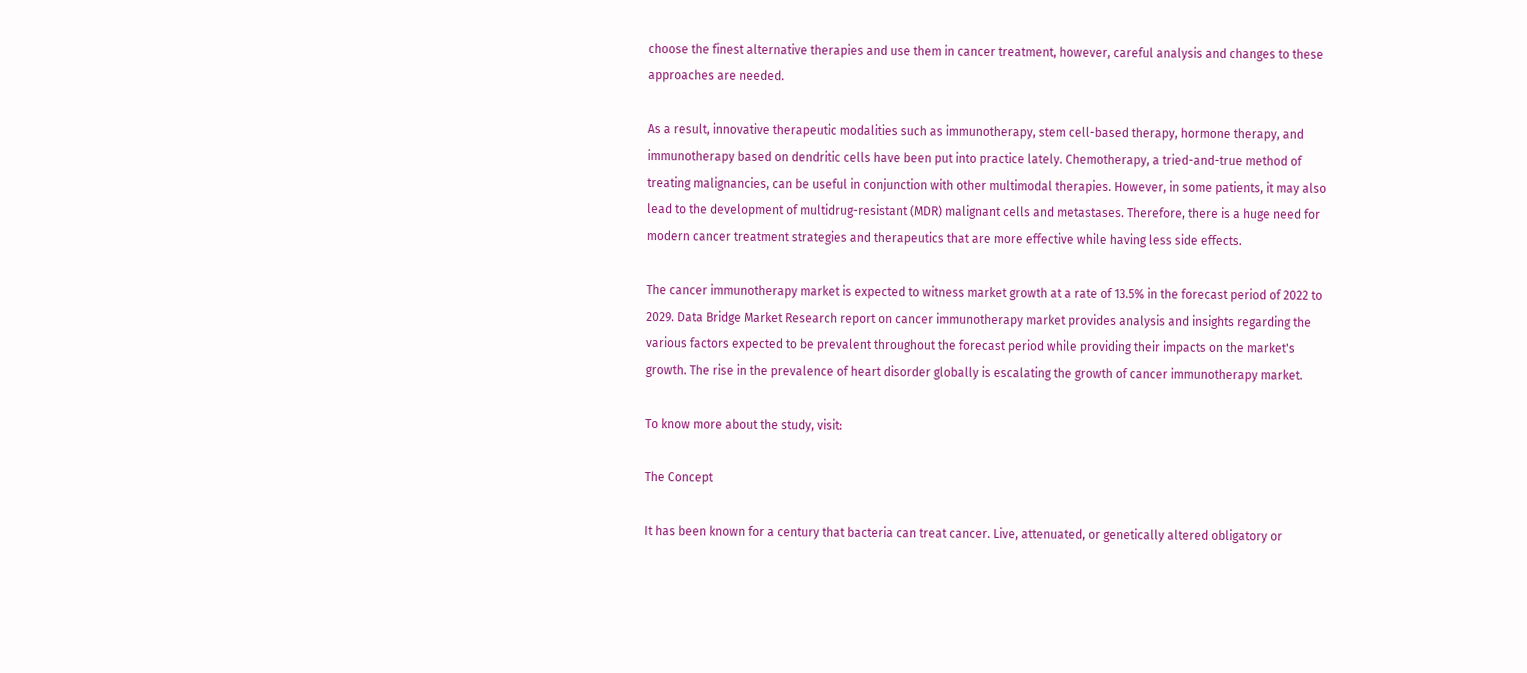choose the finest alternative therapies and use them in cancer treatment, however, careful analysis and changes to these approaches are needed.

As a result, innovative therapeutic modalities such as immunotherapy, stem cell-based therapy, hormone therapy, and immunotherapy based on dendritic cells have been put into practice lately. Chemotherapy, a tried-and-true method of treating malignancies, can be useful in conjunction with other multimodal therapies. However, in some patients, it may also lead to the development of multidrug-resistant (MDR) malignant cells and metastases. Therefore, there is a huge need for modern cancer treatment strategies and therapeutics that are more effective while having less side effects.

The cancer immunotherapy market is expected to witness market growth at a rate of 13.5% in the forecast period of 2022 to 2029. Data Bridge Market Research report on cancer immunotherapy market provides analysis and insights regarding the various factors expected to be prevalent throughout the forecast period while providing their impacts on the market's growth. The rise in the prevalence of heart disorder globally is escalating the growth of cancer immunotherapy market.

To know more about the study, visit:

The Concept

It has been known for a century that bacteria can treat cancer. Live, attenuated, or genetically altered obligatory or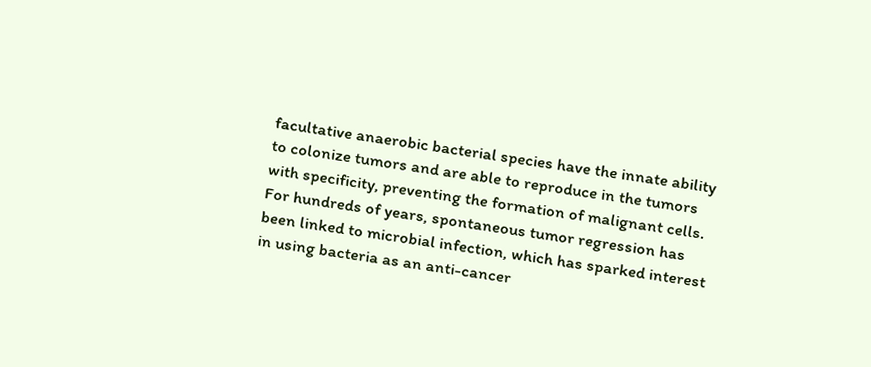facultative anaerobic bacterial species have the innate ability to colonize tumors and are able to reproduce in the tumors with specificity, preventing the formation of malignant cells. For hundreds of years, spontaneous tumor regression has been linked to microbial infection, which has sparked interest in using bacteria as an anti-cancer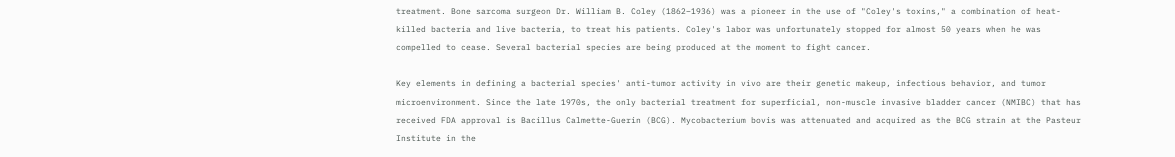treatment. Bone sarcoma surgeon Dr. William B. Coley (1862–1936) was a pioneer in the use of "Coley's toxins," a combination of heat-killed bacteria and live bacteria, to treat his patients. Coley's labor was unfortunately stopped for almost 50 years when he was compelled to cease. Several bacterial species are being produced at the moment to fight cancer.

Key elements in defining a bacterial species' anti-tumor activity in vivo are their genetic makeup, infectious behavior, and tumor microenvironment. Since the late 1970s, the only bacterial treatment for superficial, non-muscle invasive bladder cancer (NMIBC) that has received FDA approval is Bacillus Calmette-Guerin (BCG). Mycobacterium bovis was attenuated and acquired as the BCG strain at the Pasteur Institute in the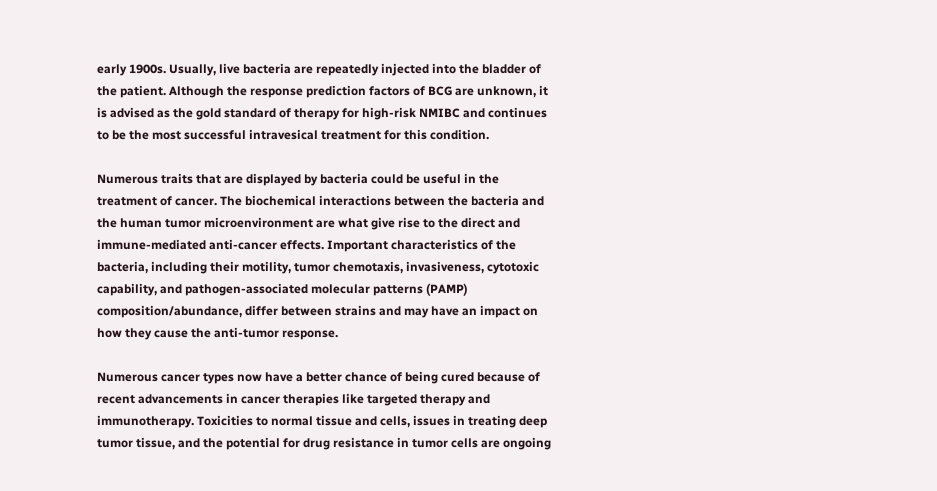early 1900s. Usually, live bacteria are repeatedly injected into the bladder of the patient. Although the response prediction factors of BCG are unknown, it is advised as the gold standard of therapy for high-risk NMIBC and continues to be the most successful intravesical treatment for this condition.

Numerous traits that are displayed by bacteria could be useful in the treatment of cancer. The biochemical interactions between the bacteria and the human tumor microenvironment are what give rise to the direct and immune-mediated anti-cancer effects. Important characteristics of the bacteria, including their motility, tumor chemotaxis, invasiveness, cytotoxic capability, and pathogen-associated molecular patterns (PAMP) composition/abundance, differ between strains and may have an impact on how they cause the anti-tumor response.

Numerous cancer types now have a better chance of being cured because of recent advancements in cancer therapies like targeted therapy and immunotherapy. Toxicities to normal tissue and cells, issues in treating deep tumor tissue, and the potential for drug resistance in tumor cells are ongoing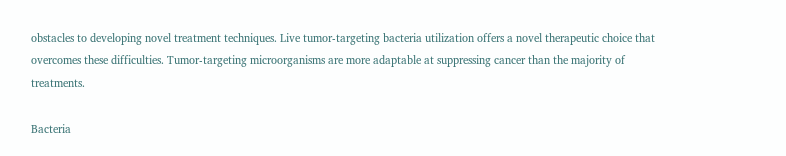obstacles to developing novel treatment techniques. Live tumor-targeting bacteria utilization offers a novel therapeutic choice that overcomes these difficulties. Tumor-targeting microorganisms are more adaptable at suppressing cancer than the majority of treatments.

Bacteria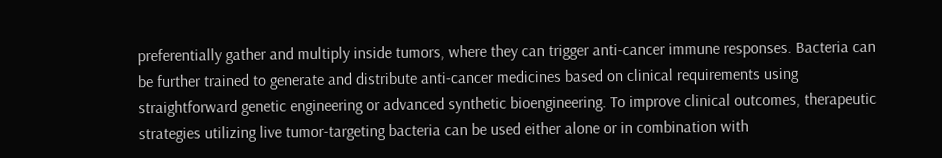preferentially gather and multiply inside tumors, where they can trigger anti-cancer immune responses. Bacteria can be further trained to generate and distribute anti-cancer medicines based on clinical requirements using straightforward genetic engineering or advanced synthetic bioengineering. To improve clinical outcomes, therapeutic strategies utilizing live tumor-targeting bacteria can be used either alone or in combination with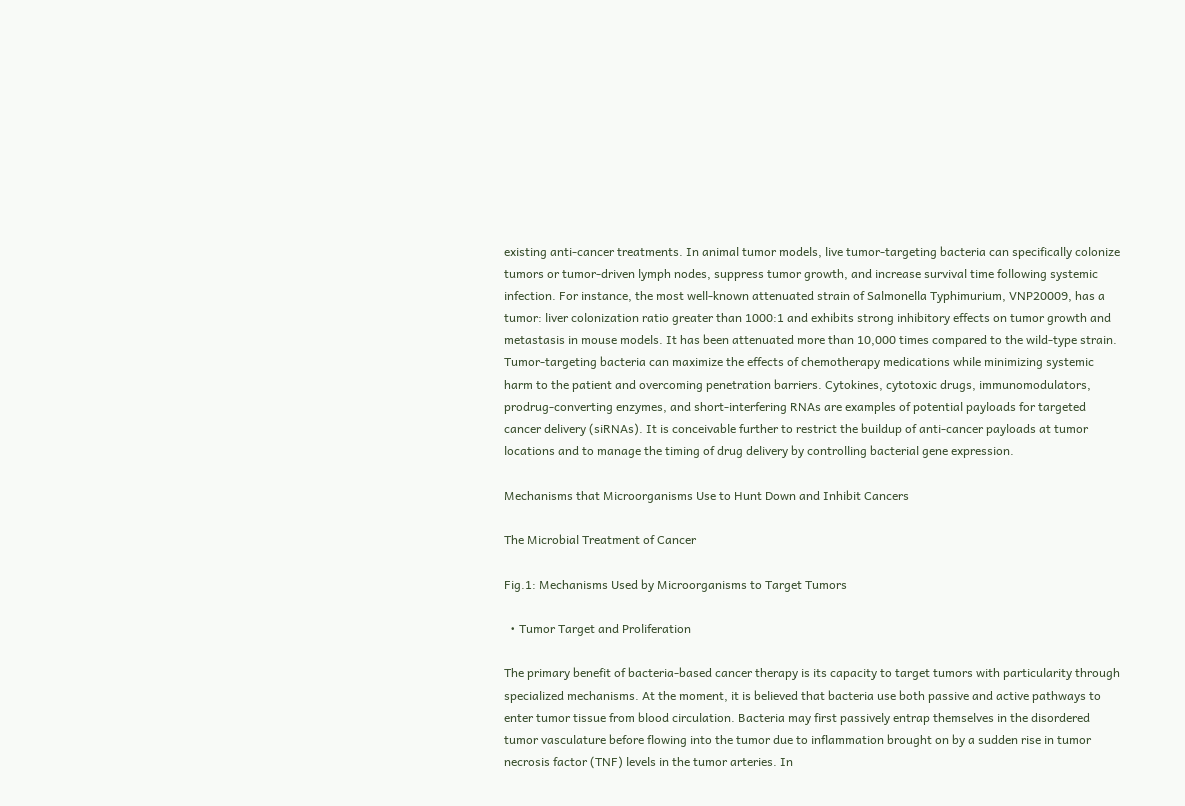existing anti-cancer treatments. In animal tumor models, live tumor-targeting bacteria can specifically colonize tumors or tumor-driven lymph nodes, suppress tumor growth, and increase survival time following systemic infection. For instance, the most well-known attenuated strain of Salmonella Typhimurium, VNP20009, has a tumor: liver colonization ratio greater than 1000:1 and exhibits strong inhibitory effects on tumor growth and metastasis in mouse models. It has been attenuated more than 10,000 times compared to the wild-type strain. Tumor-targeting bacteria can maximize the effects of chemotherapy medications while minimizing systemic harm to the patient and overcoming penetration barriers. Cytokines, cytotoxic drugs, immunomodulators, prodrug-converting enzymes, and short-interfering RNAs are examples of potential payloads for targeted cancer delivery (siRNAs). It is conceivable further to restrict the buildup of anti-cancer payloads at tumor locations and to manage the timing of drug delivery by controlling bacterial gene expression.

Mechanisms that Microorganisms Use to Hunt Down and Inhibit Cancers

The Microbial Treatment of Cancer

Fig.1: Mechanisms Used by Microorganisms to Target Tumors

  • Tumor Target and Proliferation

The primary benefit of bacteria-based cancer therapy is its capacity to target tumors with particularity through specialized mechanisms. At the moment, it is believed that bacteria use both passive and active pathways to enter tumor tissue from blood circulation. Bacteria may first passively entrap themselves in the disordered tumor vasculature before flowing into the tumor due to inflammation brought on by a sudden rise in tumor necrosis factor (TNF) levels in the tumor arteries. In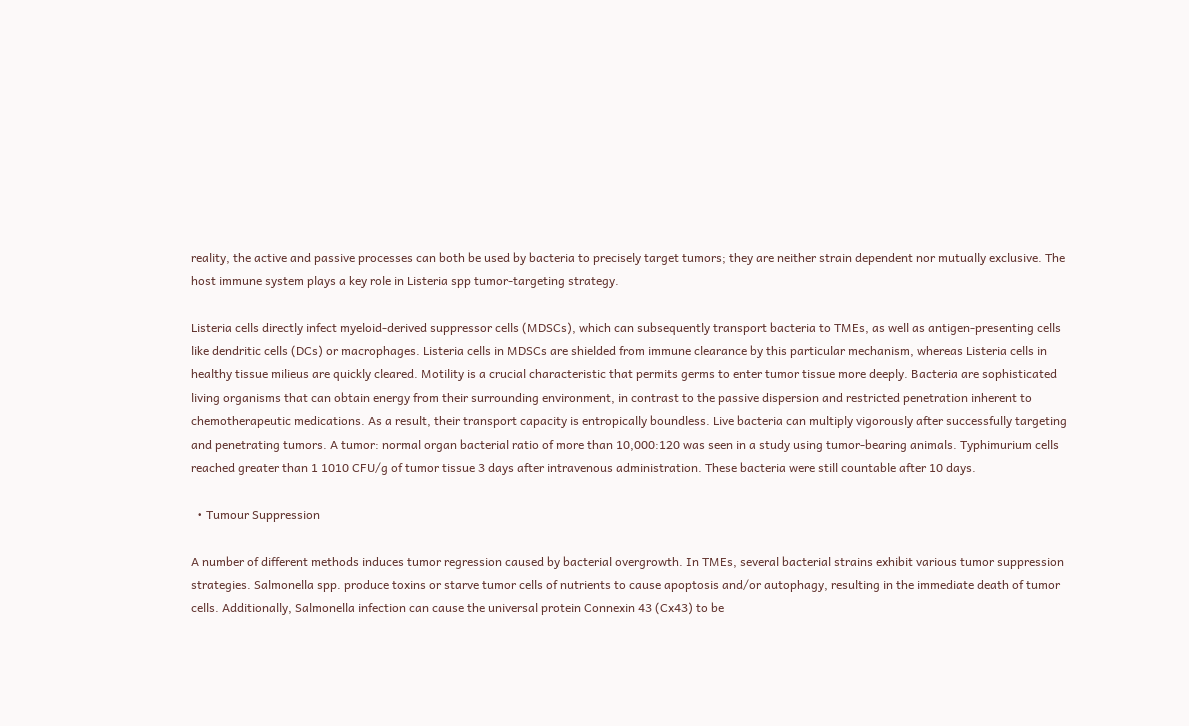reality, the active and passive processes can both be used by bacteria to precisely target tumors; they are neither strain dependent nor mutually exclusive. The host immune system plays a key role in Listeria spp tumor-targeting strategy.

Listeria cells directly infect myeloid-derived suppressor cells (MDSCs), which can subsequently transport bacteria to TMEs, as well as antigen-presenting cells like dendritic cells (DCs) or macrophages. Listeria cells in MDSCs are shielded from immune clearance by this particular mechanism, whereas Listeria cells in healthy tissue milieus are quickly cleared. Motility is a crucial characteristic that permits germs to enter tumor tissue more deeply. Bacteria are sophisticated living organisms that can obtain energy from their surrounding environment, in contrast to the passive dispersion and restricted penetration inherent to chemotherapeutic medications. As a result, their transport capacity is entropically boundless. Live bacteria can multiply vigorously after successfully targeting and penetrating tumors. A tumor: normal organ bacterial ratio of more than 10,000:120 was seen in a study using tumor-bearing animals. Typhimurium cells reached greater than 1 1010 CFU/g of tumor tissue 3 days after intravenous administration. These bacteria were still countable after 10 days.

  • Tumour Suppression

A number of different methods induces tumor regression caused by bacterial overgrowth. In TMEs, several bacterial strains exhibit various tumor suppression strategies. Salmonella spp. produce toxins or starve tumor cells of nutrients to cause apoptosis and/or autophagy, resulting in the immediate death of tumor cells. Additionally, Salmonella infection can cause the universal protein Connexin 43 (Cx43) to be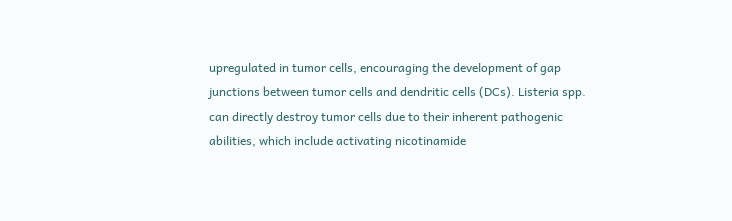upregulated in tumor cells, encouraging the development of gap junctions between tumor cells and dendritic cells (DCs). Listeria spp. can directly destroy tumor cells due to their inherent pathogenic abilities, which include activating nicotinamide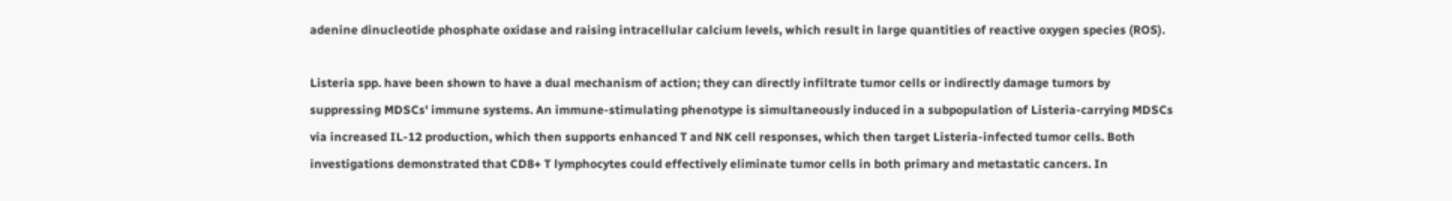adenine dinucleotide phosphate oxidase and raising intracellular calcium levels, which result in large quantities of reactive oxygen species (ROS).

Listeria spp. have been shown to have a dual mechanism of action; they can directly infiltrate tumor cells or indirectly damage tumors by suppressing MDSCs' immune systems. An immune-stimulating phenotype is simultaneously induced in a subpopulation of Listeria-carrying MDSCs via increased IL-12 production, which then supports enhanced T and NK cell responses, which then target Listeria-infected tumor cells. Both investigations demonstrated that CD8+ T lymphocytes could effectively eliminate tumor cells in both primary and metastatic cancers. In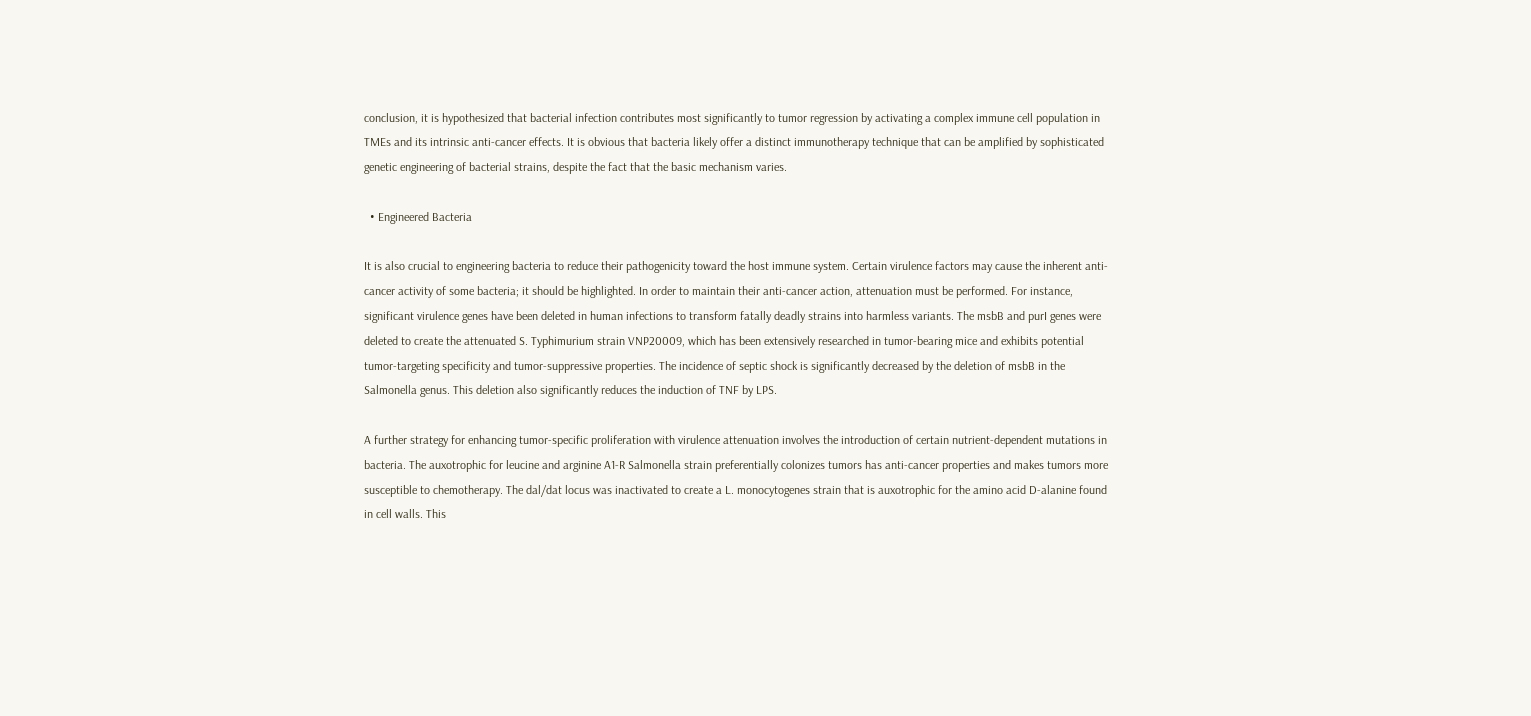conclusion, it is hypothesized that bacterial infection contributes most significantly to tumor regression by activating a complex immune cell population in TMEs and its intrinsic anti-cancer effects. It is obvious that bacteria likely offer a distinct immunotherapy technique that can be amplified by sophisticated genetic engineering of bacterial strains, despite the fact that the basic mechanism varies.

  • Engineered Bacteria

It is also crucial to engineering bacteria to reduce their pathogenicity toward the host immune system. Certain virulence factors may cause the inherent anti-cancer activity of some bacteria; it should be highlighted. In order to maintain their anti-cancer action, attenuation must be performed. For instance, significant virulence genes have been deleted in human infections to transform fatally deadly strains into harmless variants. The msbB and purI genes were deleted to create the attenuated S. Typhimurium strain VNP20009, which has been extensively researched in tumor-bearing mice and exhibits potential tumor-targeting specificity and tumor-suppressive properties. The incidence of septic shock is significantly decreased by the deletion of msbB in the Salmonella genus. This deletion also significantly reduces the induction of TNF by LPS.

A further strategy for enhancing tumor-specific proliferation with virulence attenuation involves the introduction of certain nutrient-dependent mutations in bacteria. The auxotrophic for leucine and arginine A1-R Salmonella strain preferentially colonizes tumors has anti-cancer properties and makes tumors more susceptible to chemotherapy. The dal/dat locus was inactivated to create a L. monocytogenes strain that is auxotrophic for the amino acid D-alanine found in cell walls. This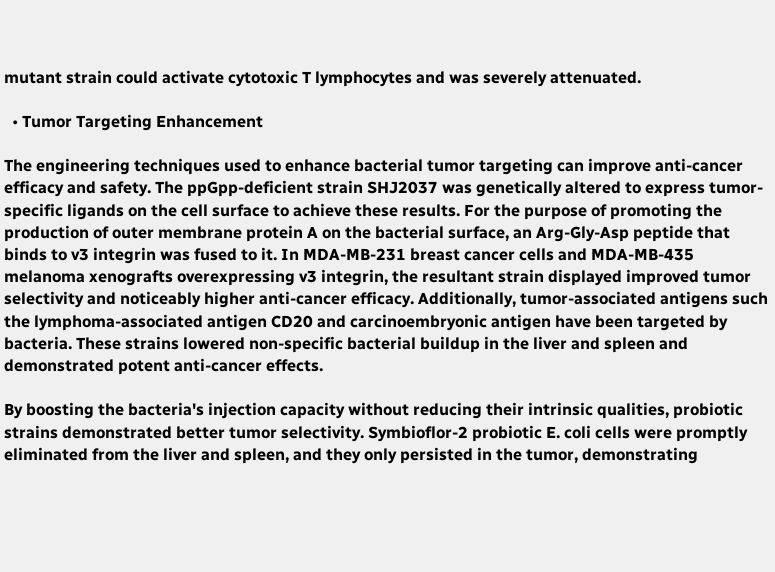mutant strain could activate cytotoxic T lymphocytes and was severely attenuated.

  • Tumor Targeting Enhancement

The engineering techniques used to enhance bacterial tumor targeting can improve anti-cancer efficacy and safety. The ppGpp-deficient strain SHJ2037 was genetically altered to express tumor-specific ligands on the cell surface to achieve these results. For the purpose of promoting the production of outer membrane protein A on the bacterial surface, an Arg-Gly-Asp peptide that binds to v3 integrin was fused to it. In MDA-MB-231 breast cancer cells and MDA-MB-435 melanoma xenografts overexpressing v3 integrin, the resultant strain displayed improved tumor selectivity and noticeably higher anti-cancer efficacy. Additionally, tumor-associated antigens such the lymphoma-associated antigen CD20 and carcinoembryonic antigen have been targeted by bacteria. These strains lowered non-specific bacterial buildup in the liver and spleen and demonstrated potent anti-cancer effects.

By boosting the bacteria's injection capacity without reducing their intrinsic qualities, probiotic strains demonstrated better tumor selectivity. Symbioflor-2 probiotic E. coli cells were promptly eliminated from the liver and spleen, and they only persisted in the tumor, demonstrating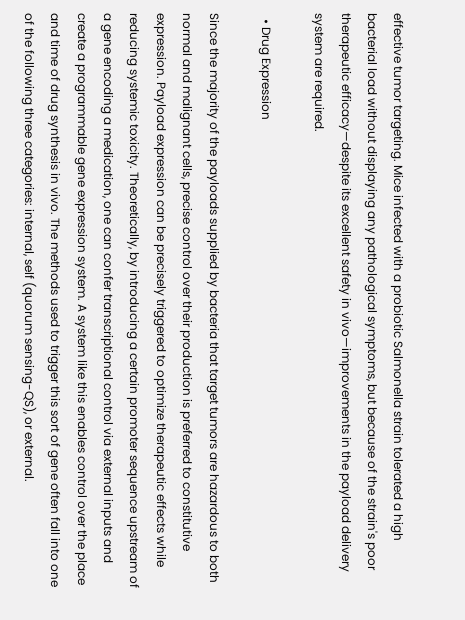effective tumor targeting. Mice infected with a probiotic Salmonella strain tolerated a high bacterial load without displaying any pathological symptoms, but because of the strain's poor therapeutic efficacy—despite its excellent safety in vivo—improvements in the payload delivery system are required.

  • Drug Expression

Since the majority of the payloads supplied by bacteria that target tumors are hazardous to both normal and malignant cells, precise control over their production is preferred to constitutive expression. Payload expression can be precisely triggered to optimize therapeutic effects while reducing systemic toxicity. Theoretically, by introducing a certain promoter sequence upstream of a gene encoding a medication, one can confer transcriptional control via external inputs and create a programmable gene expression system. A system like this enables control over the place and time of drug synthesis in vivo. The methods used to trigger this sort of gene often fall into one of the following three categories: internal, self (quorum sensing-QS), or external.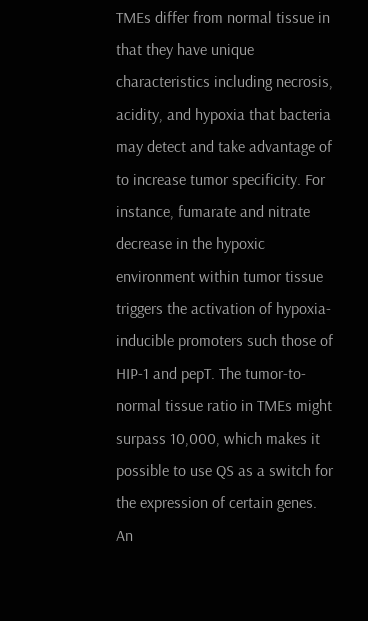TMEs differ from normal tissue in that they have unique characteristics including necrosis, acidity, and hypoxia that bacteria may detect and take advantage of to increase tumor specificity. For instance, fumarate and nitrate decrease in the hypoxic environment within tumor tissue triggers the activation of hypoxia-inducible promoters such those of HIP-1 and pepT. The tumor-to-normal tissue ratio in TMEs might surpass 10,000, which makes it possible to use QS as a switch for the expression of certain genes. An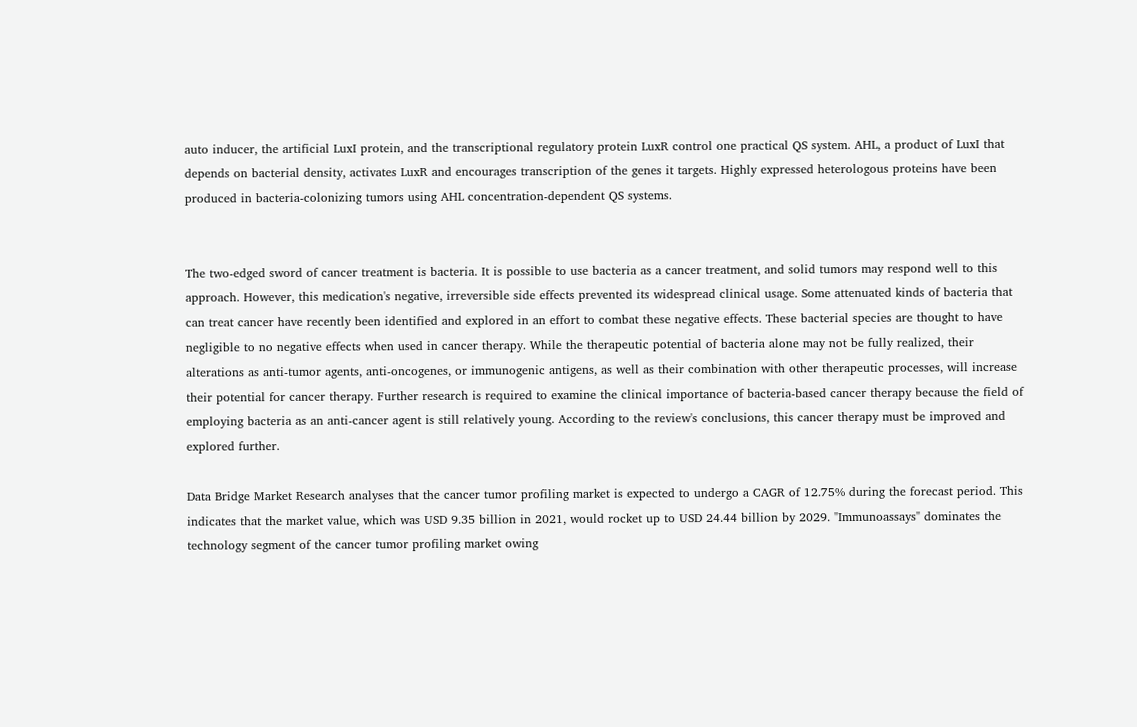auto inducer, the artificial LuxI protein, and the transcriptional regulatory protein LuxR control one practical QS system. AHL, a product of LuxI that depends on bacterial density, activates LuxR and encourages transcription of the genes it targets. Highly expressed heterologous proteins have been produced in bacteria-colonizing tumors using AHL concentration-dependent QS systems.


The two-edged sword of cancer treatment is bacteria. It is possible to use bacteria as a cancer treatment, and solid tumors may respond well to this approach. However, this medication's negative, irreversible side effects prevented its widespread clinical usage. Some attenuated kinds of bacteria that can treat cancer have recently been identified and explored in an effort to combat these negative effects. These bacterial species are thought to have negligible to no negative effects when used in cancer therapy. While the therapeutic potential of bacteria alone may not be fully realized, their alterations as anti-tumor agents, anti-oncogenes, or immunogenic antigens, as well as their combination with other therapeutic processes, will increase their potential for cancer therapy. Further research is required to examine the clinical importance of bacteria-based cancer therapy because the field of employing bacteria as an anti-cancer agent is still relatively young. According to the review's conclusions, this cancer therapy must be improved and explored further.

Data Bridge Market Research analyses that the cancer tumor profiling market is expected to undergo a CAGR of 12.75% during the forecast period. This indicates that the market value, which was USD 9.35 billion in 2021, would rocket up to USD 24.44 billion by 2029. "Immunoassays" dominates the technology segment of the cancer tumor profiling market owing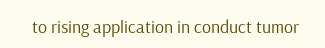to rising application in conduct tumor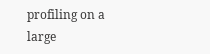profiling on a large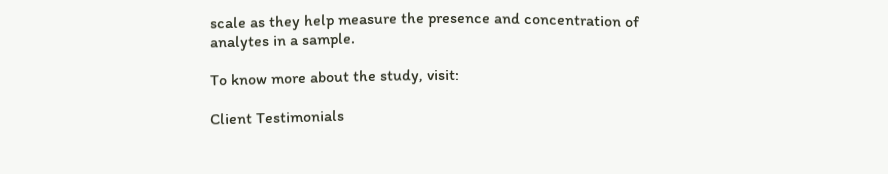scale as they help measure the presence and concentration of analytes in a sample.

To know more about the study, visit:

Client Testimonials